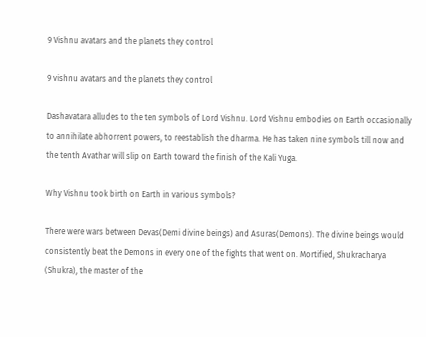9 Vishnu avatars and the planets they control

9 vishnu avatars and the planets they control

Dashavatara alludes to the ten symbols of Lord Vishnu. Lord Vishnu embodies on Earth occasionally to annihilate abhorrent powers, to reestablish the dharma. He has taken nine symbols till now and the tenth Avathar will slip on Earth toward the finish of the Kali Yuga.

Why Vishnu took birth on Earth in various symbols?

There were wars between Devas(Demi divine beings) and Asuras(Demons). The divine beings would consistently beat the Demons in every one of the fights that went on. Mortified, Shukracharya (Shukra), the master of the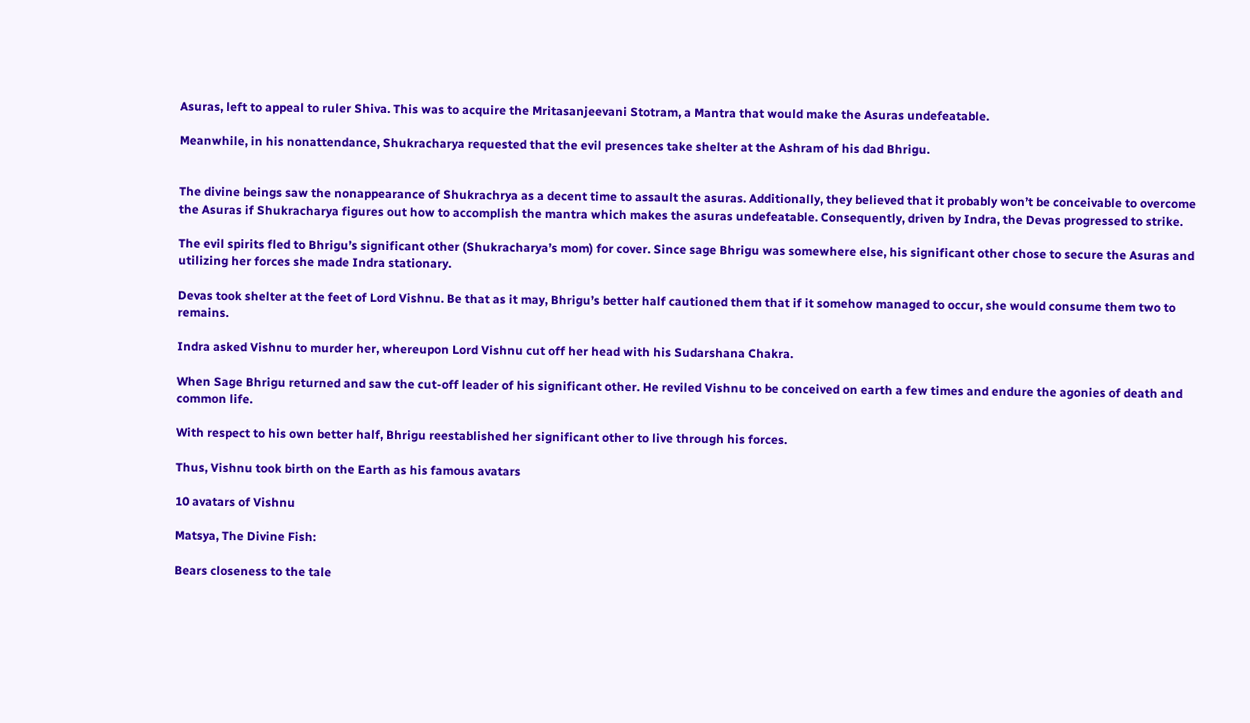Asuras, left to appeal to ruler Shiva. This was to acquire the Mritasanjeevani Stotram, a Mantra that would make the Asuras undefeatable.

Meanwhile, in his nonattendance, Shukracharya requested that the evil presences take shelter at the Ashram of his dad Bhrigu.


The divine beings saw the nonappearance of Shukrachrya as a decent time to assault the asuras. Additionally, they believed that it probably won’t be conceivable to overcome the Asuras if Shukracharya figures out how to accomplish the mantra which makes the asuras undefeatable. Consequently, driven by Indra, the Devas progressed to strike.

The evil spirits fled to Bhrigu’s significant other (Shukracharya’s mom) for cover. Since sage Bhrigu was somewhere else, his significant other chose to secure the Asuras and utilizing her forces she made Indra stationary.

Devas took shelter at the feet of Lord Vishnu. Be that as it may, Bhrigu’s better half cautioned them that if it somehow managed to occur, she would consume them two to remains.

Indra asked Vishnu to murder her, whereupon Lord Vishnu cut off her head with his Sudarshana Chakra.

When Sage Bhrigu returned and saw the cut-off leader of his significant other. He reviled Vishnu to be conceived on earth a few times and endure the agonies of death and common life.

With respect to his own better half, Bhrigu reestablished her significant other to live through his forces.

Thus, Vishnu took birth on the Earth as his famous avatars

10 avatars of Vishnu

Matsya, The Divine Fish:

Bears closeness to the tale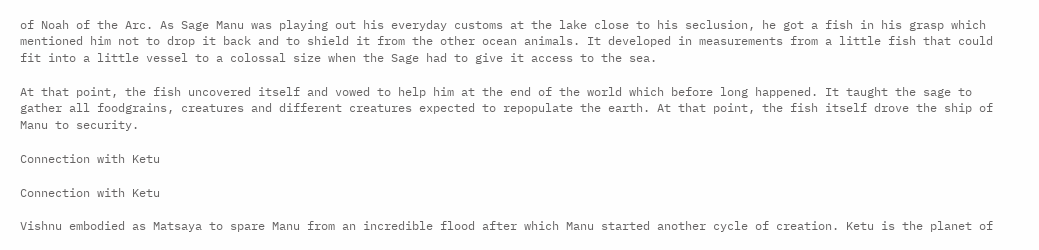of Noah of the Arc. As Sage Manu was playing out his everyday customs at the lake close to his seclusion, he got a fish in his grasp which mentioned him not to drop it back and to shield it from the other ocean animals. It developed in measurements from a little fish that could fit into a little vessel to a colossal size when the Sage had to give it access to the sea.

At that point, the fish uncovered itself and vowed to help him at the end of the world which before long happened. It taught the sage to gather all foodgrains, creatures and different creatures expected to repopulate the earth. At that point, the fish itself drove the ship of Manu to security.

Connection with Ketu

Connection with Ketu

Vishnu embodied as Matsaya to spare Manu from an incredible flood after which Manu started another cycle of creation. Ketu is the planet of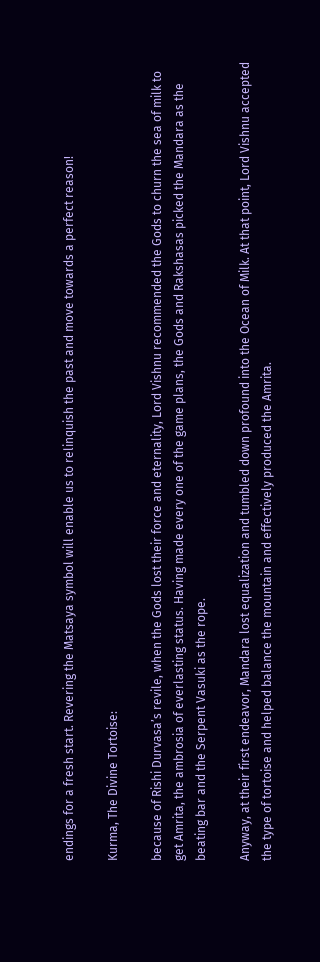endings for a fresh start. Revering the Matsaya symbol will enable us to relinquish the past and move towards a perfect reason!

Kurma, The Divine Tortoise:

because of Rishi Durvasa’s revile, when the Gods lost their force and eternality, Lord Vishnu recommended the Gods to churn the sea of milk to get Amrita, the ambrosia of everlasting status. Having made every one of the game plans, the Gods and Rakshasas picked the Mandara as the beating bar and the Serpent Vasuki as the rope.

Anyway, at their first endeavor, Mandara lost equalization and tumbled down profound into the Ocean of Milk. At that point, Lord Vishnu accepted the type of tortoise and helped balance the mountain and effectively produced the Amrita.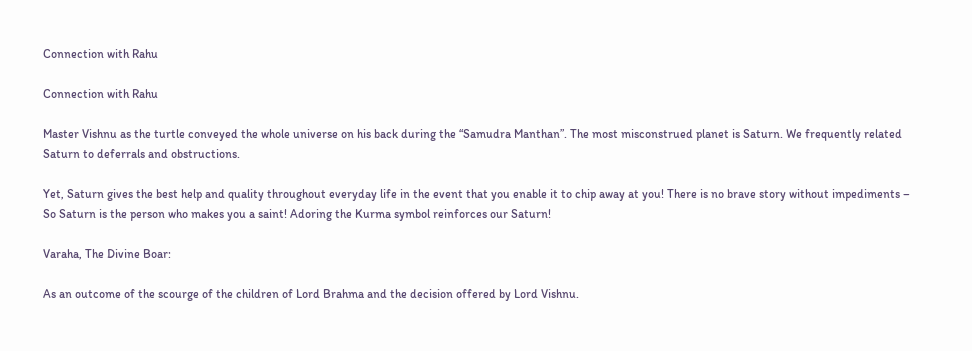Connection with Rahu

Connection with Rahu

Master Vishnu as the turtle conveyed the whole universe on his back during the “Samudra Manthan”. The most misconstrued planet is Saturn. We frequently related Saturn to deferrals and obstructions.

Yet, Saturn gives the best help and quality throughout everyday life in the event that you enable it to chip away at you! There is no brave story without impediments – So Saturn is the person who makes you a saint! Adoring the Kurma symbol reinforces our Saturn!

Varaha, The Divine Boar:

As an outcome of the scourge of the children of Lord Brahma and the decision offered by Lord Vishnu.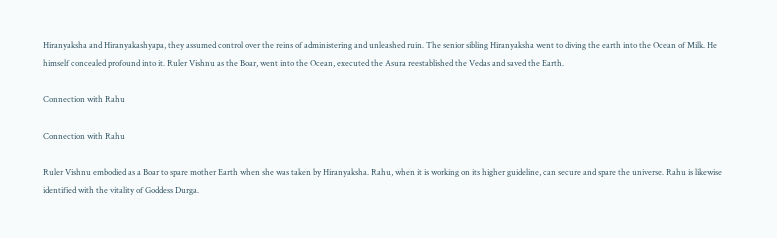Hiranyaksha and Hiranyakashyapa, they assumed control over the reins of administering and unleashed ruin. The senior sibling Hiranyaksha went to diving the earth into the Ocean of Milk. He himself concealed profound into it. Ruler Vishnu as the Boar, went into the Ocean, executed the Asura reestablished the Vedas and saved the Earth.

Connection with Rahu

Connection with Rahu

Ruler Vishnu embodied as a Boar to spare mother Earth when she was taken by Hiranyaksha. Rahu, when it is working on its higher guideline, can secure and spare the universe. Rahu is likewise identified with the vitality of Goddess Durga.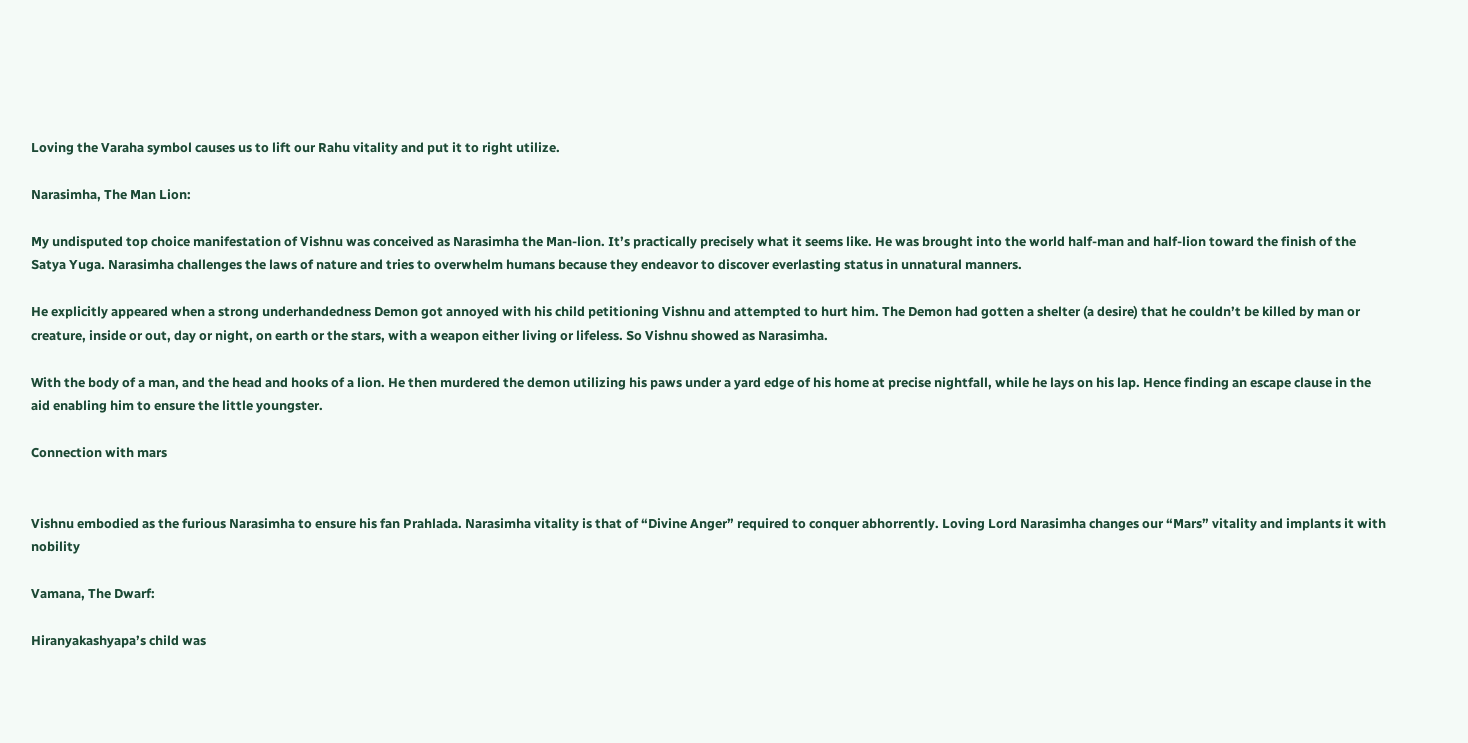Loving the Varaha symbol causes us to lift our Rahu vitality and put it to right utilize.

Narasimha, The Man Lion:

My undisputed top choice manifestation of Vishnu was conceived as Narasimha the Man-lion. It’s practically precisely what it seems like. He was brought into the world half-man and half-lion toward the finish of the Satya Yuga. Narasimha challenges the laws of nature and tries to overwhelm humans because they endeavor to discover everlasting status in unnatural manners.

He explicitly appeared when a strong underhandedness Demon got annoyed with his child petitioning Vishnu and attempted to hurt him. The Demon had gotten a shelter (a desire) that he couldn’t be killed by man or creature, inside or out, day or night, on earth or the stars, with a weapon either living or lifeless. So Vishnu showed as Narasimha.

With the body of a man, and the head and hooks of a lion. He then murdered the demon utilizing his paws under a yard edge of his home at precise nightfall, while he lays on his lap. Hence finding an escape clause in the aid enabling him to ensure the little youngster.

Connection with mars


Vishnu embodied as the furious Narasimha to ensure his fan Prahlada. Narasimha vitality is that of “Divine Anger” required to conquer abhorrently. Loving Lord Narasimha changes our “Mars” vitality and implants it with nobility

Vamana, The Dwarf:

Hiranyakashyapa’s child was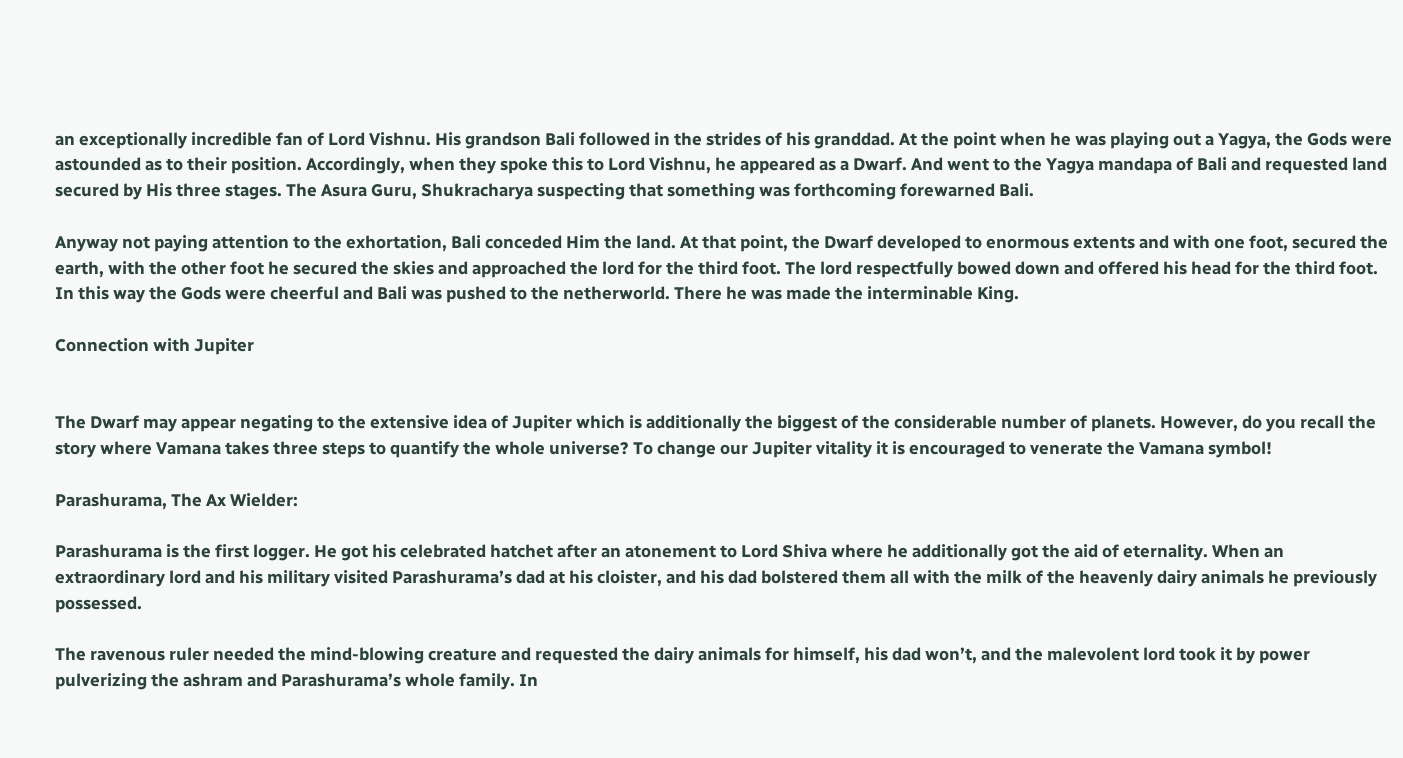an exceptionally incredible fan of Lord Vishnu. His grandson Bali followed in the strides of his granddad. At the point when he was playing out a Yagya, the Gods were astounded as to their position. Accordingly, when they spoke this to Lord Vishnu, he appeared as a Dwarf. And went to the Yagya mandapa of Bali and requested land secured by His three stages. The Asura Guru, Shukracharya suspecting that something was forthcoming forewarned Bali.

Anyway not paying attention to the exhortation, Bali conceded Him the land. At that point, the Dwarf developed to enormous extents and with one foot, secured the earth, with the other foot he secured the skies and approached the lord for the third foot. The lord respectfully bowed down and offered his head for the third foot. In this way the Gods were cheerful and Bali was pushed to the netherworld. There he was made the interminable King.

Connection with Jupiter


The Dwarf may appear negating to the extensive idea of Jupiter which is additionally the biggest of the considerable number of planets. However, do you recall the story where Vamana takes three steps to quantify the whole universe? To change our Jupiter vitality it is encouraged to venerate the Vamana symbol!

Parashurama, The Ax Wielder:

Parashurama is the first logger. He got his celebrated hatchet after an atonement to Lord Shiva where he additionally got the aid of eternality. When an extraordinary lord and his military visited Parashurama’s dad at his cloister, and his dad bolstered them all with the milk of the heavenly dairy animals he previously possessed.

The ravenous ruler needed the mind-blowing creature and requested the dairy animals for himself, his dad won’t, and the malevolent lord took it by power pulverizing the ashram and Parashurama’s whole family. In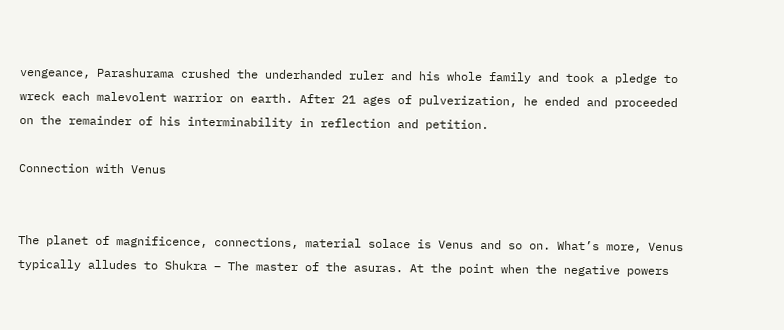vengeance, Parashurama crushed the underhanded ruler and his whole family and took a pledge to wreck each malevolent warrior on earth. After 21 ages of pulverization, he ended and proceeded on the remainder of his interminability in reflection and petition.

Connection with Venus


The planet of magnificence, connections, material solace is Venus and so on. What’s more, Venus typically alludes to Shukra – The master of the asuras. At the point when the negative powers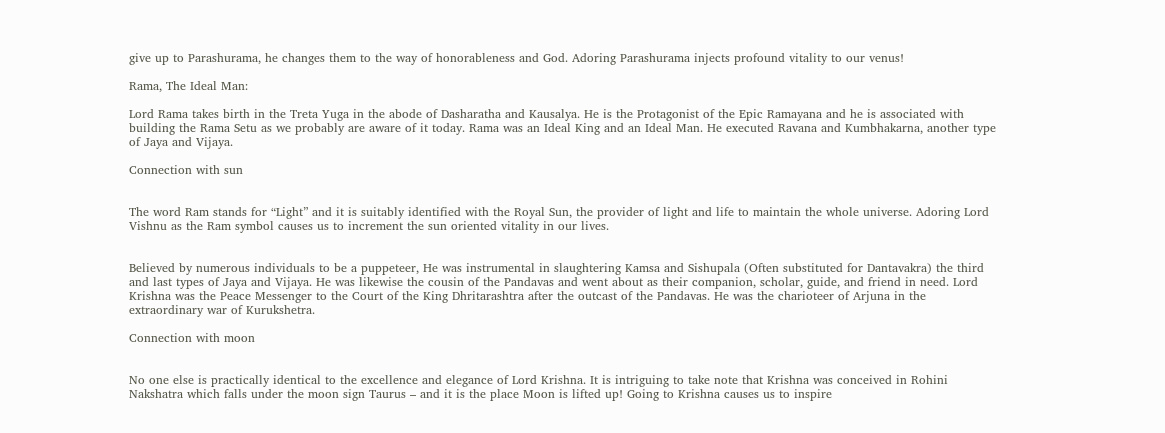give up to Parashurama, he changes them to the way of honorableness and God. Adoring Parashurama injects profound vitality to our venus!

Rama, The Ideal Man:

Lord Rama takes birth in the Treta Yuga in the abode of Dasharatha and Kausalya. He is the Protagonist of the Epic Ramayana and he is associated with building the Rama Setu as we probably are aware of it today. Rama was an Ideal King and an Ideal Man. He executed Ravana and Kumbhakarna, another type of Jaya and Vijaya.

Connection with sun


The word Ram stands for “Light” and it is suitably identified with the Royal Sun, the provider of light and life to maintain the whole universe. Adoring Lord Vishnu as the Ram symbol causes us to increment the sun oriented vitality in our lives.


Believed by numerous individuals to be a puppeteer, He was instrumental in slaughtering Kamsa and Sishupala (Often substituted for Dantavakra) the third and last types of Jaya and Vijaya. He was likewise the cousin of the Pandavas and went about as their companion, scholar, guide, and friend in need. Lord Krishna was the Peace Messenger to the Court of the King Dhritarashtra after the outcast of the Pandavas. He was the charioteer of Arjuna in the extraordinary war of Kurukshetra.

Connection with moon


No one else is practically identical to the excellence and elegance of Lord Krishna. It is intriguing to take note that Krishna was conceived in Rohini Nakshatra which falls under the moon sign Taurus – and it is the place Moon is lifted up! Going to Krishna causes us to inspire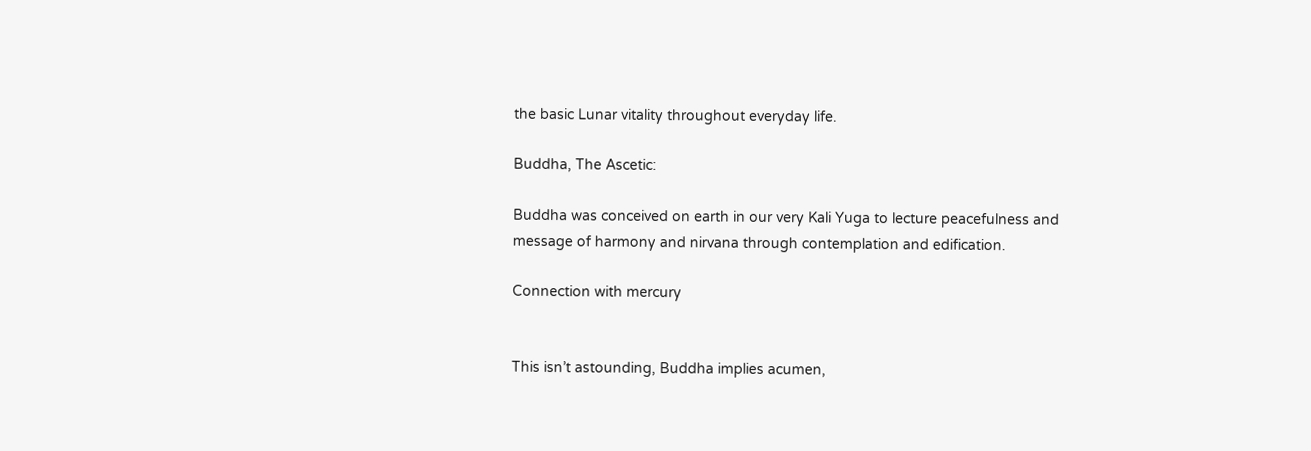the basic Lunar vitality throughout everyday life.

Buddha, The Ascetic:

Buddha was conceived on earth in our very Kali Yuga to lecture peacefulness and message of harmony and nirvana through contemplation and edification.

Connection with mercury


This isn’t astounding, Buddha implies acumen,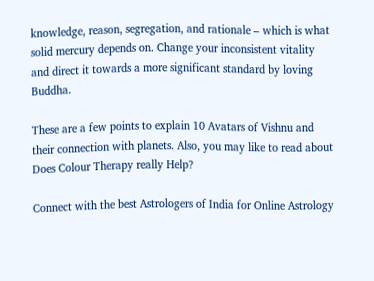knowledge, reason, segregation, and rationale – which is what solid mercury depends on. Change your inconsistent vitality and direct it towards a more significant standard by loving Buddha.

These are a few points to explain 10 Avatars of Vishnu and their connection with planets. Also, you may like to read about Does Colour Therapy really Help?

Connect with the best Astrologers of India for Online Astrology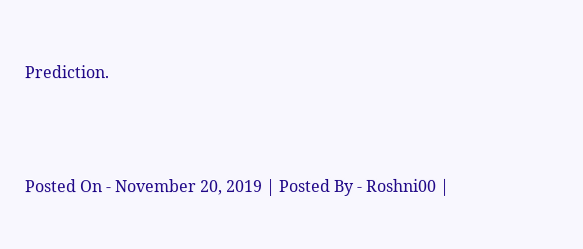Prediction.



Posted On - November 20, 2019 | Posted By - Roshni00 |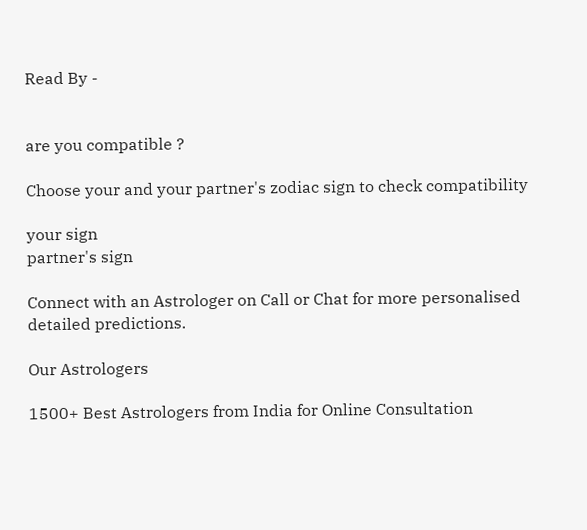Read By -


are you compatible ?

Choose your and your partner's zodiac sign to check compatibility

your sign
partner's sign

Connect with an Astrologer on Call or Chat for more personalised detailed predictions.

Our Astrologers

1500+ Best Astrologers from India for Online Consultation